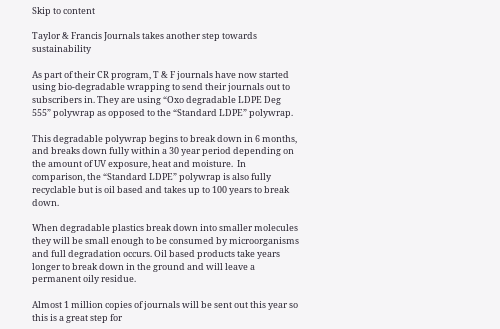Skip to content

Taylor & Francis Journals takes another step towards sustainability

As part of their CR program, T & F journals have now started using bio-degradable wrapping to send their journals out to subscribers in. They are using “Oxo degradable LDPE Deg 555” polywrap as opposed to the “Standard LDPE” polywrap.

This degradable polywrap begins to break down in 6 months, and breaks down fully within a 30 year period depending on the amount of UV exposure, heat and moisture.  In comparison, the “Standard LDPE” polywrap is also fully recyclable but is oil based and takes up to 100 years to break down.

When degradable plastics break down into smaller molecules they will be small enough to be consumed by microorganisms and full degradation occurs. Oil based products take years longer to break down in the ground and will leave a permanent oily residue.

Almost 1 million copies of journals will be sent out this year so this is a great step for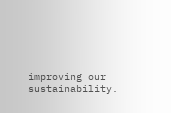improving our sustainability.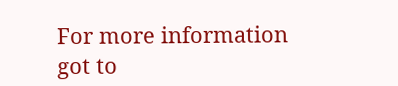For more information got to